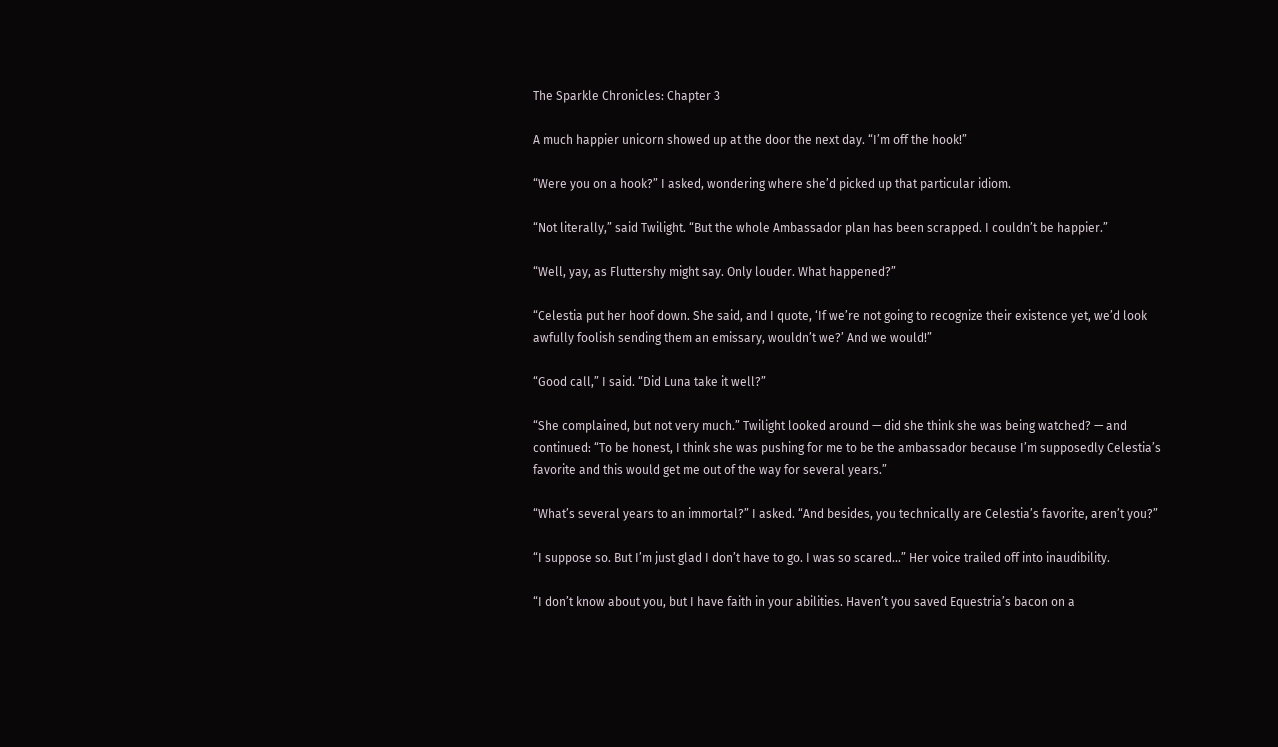The Sparkle Chronicles: Chapter 3

A much happier unicorn showed up at the door the next day. “I’m off the hook!”

“Were you on a hook?” I asked, wondering where she’d picked up that particular idiom.

“Not literally,” said Twilight. “But the whole Ambassador plan has been scrapped. I couldn’t be happier.”

“Well, yay, as Fluttershy might say. Only louder. What happened?”

“Celestia put her hoof down. She said, and I quote, ‘If we’re not going to recognize their existence yet, we’d look awfully foolish sending them an emissary, wouldn’t we?’ And we would!”

“Good call,” I said. “Did Luna take it well?”

“She complained, but not very much.” Twilight looked around — did she think she was being watched? — and continued: “To be honest, I think she was pushing for me to be the ambassador because I’m supposedly Celestia’s favorite and this would get me out of the way for several years.”

“What’s several years to an immortal?” I asked. “And besides, you technically are Celestia’s favorite, aren’t you?”

“I suppose so. But I’m just glad I don’t have to go. I was so scared…” Her voice trailed off into inaudibility.

“I don’t know about you, but I have faith in your abilities. Haven’t you saved Equestria’s bacon on a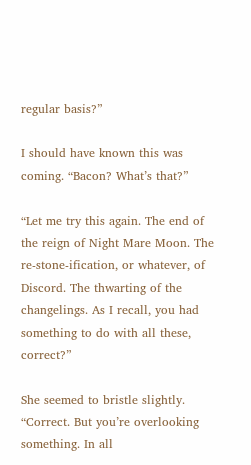regular basis?”

I should have known this was coming. “Bacon? What’s that?”

“Let me try this again. The end of the reign of Night Mare Moon. The re-stone-ification, or whatever, of Discord. The thwarting of the changelings. As I recall, you had something to do with all these, correct?”

She seemed to bristle slightly. “Correct. But you’re overlooking something. In all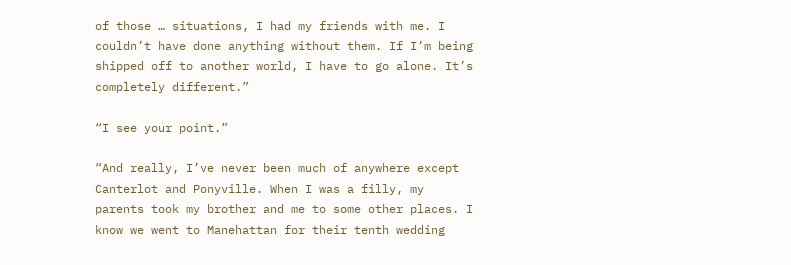of those … situations, I had my friends with me. I couldn’t have done anything without them. If I’m being shipped off to another world, I have to go alone. It’s completely different.”

“I see your point.”

“And really, I’ve never been much of anywhere except Canterlot and Ponyville. When I was a filly, my parents took my brother and me to some other places. I know we went to Manehattan for their tenth wedding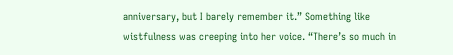anniversary, but I barely remember it.” Something like wistfulness was creeping into her voice. “There’s so much in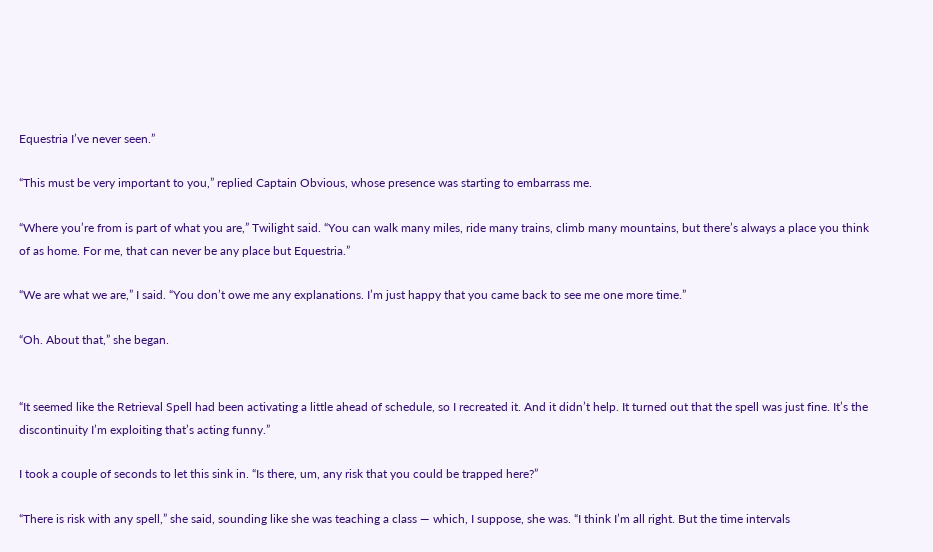Equestria I’ve never seen.”

“This must be very important to you,” replied Captain Obvious, whose presence was starting to embarrass me.

“Where you’re from is part of what you are,” Twilight said. “You can walk many miles, ride many trains, climb many mountains, but there’s always a place you think of as home. For me, that can never be any place but Equestria.”

“We are what we are,” I said. “You don’t owe me any explanations. I’m just happy that you came back to see me one more time.”

“Oh. About that,” she began.


“It seemed like the Retrieval Spell had been activating a little ahead of schedule, so I recreated it. And it didn’t help. It turned out that the spell was just fine. It’s the discontinuity I’m exploiting that’s acting funny.”

I took a couple of seconds to let this sink in. “Is there, um, any risk that you could be trapped here?”

“There is risk with any spell,” she said, sounding like she was teaching a class — which, I suppose, she was. “I think I’m all right. But the time intervals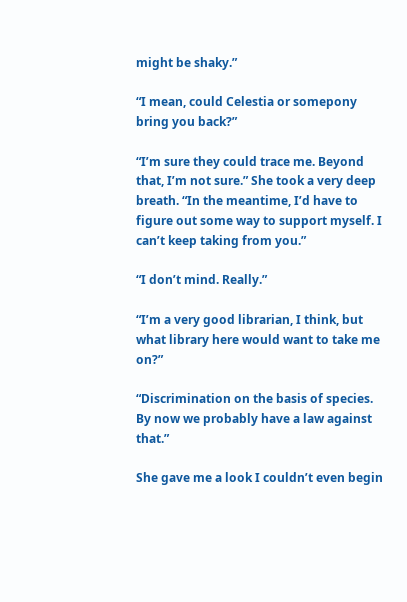might be shaky.”

“I mean, could Celestia or somepony bring you back?”

“I’m sure they could trace me. Beyond that, I’m not sure.” She took a very deep breath. “In the meantime, I’d have to figure out some way to support myself. I can’t keep taking from you.”

“I don’t mind. Really.”

“I’m a very good librarian, I think, but what library here would want to take me on?”

“Discrimination on the basis of species. By now we probably have a law against that.”

She gave me a look I couldn’t even begin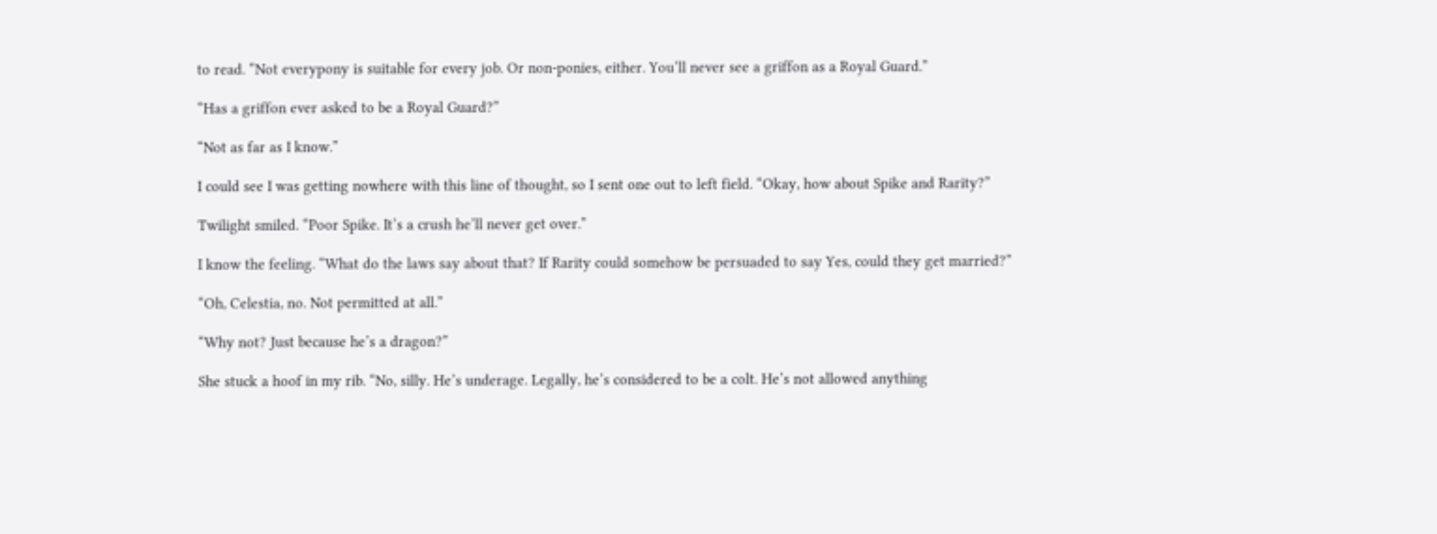to read. “Not everypony is suitable for every job. Or non-ponies, either. You’ll never see a griffon as a Royal Guard.”

“Has a griffon ever asked to be a Royal Guard?”

“Not as far as I know.”

I could see I was getting nowhere with this line of thought, so I sent one out to left field. “Okay, how about Spike and Rarity?”

Twilight smiled. “Poor Spike. It’s a crush he’ll never get over.”

I know the feeling. “What do the laws say about that? If Rarity could somehow be persuaded to say Yes, could they get married?”

“Oh, Celestia, no. Not permitted at all.”

“Why not? Just because he’s a dragon?”

She stuck a hoof in my rib. “No, silly. He’s underage. Legally, he’s considered to be a colt. He’s not allowed anything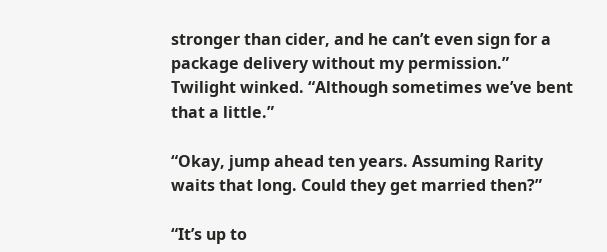stronger than cider, and he can’t even sign for a package delivery without my permission.” Twilight winked. “Although sometimes we’ve bent that a little.”

“Okay, jump ahead ten years. Assuming Rarity waits that long. Could they get married then?”

“It’s up to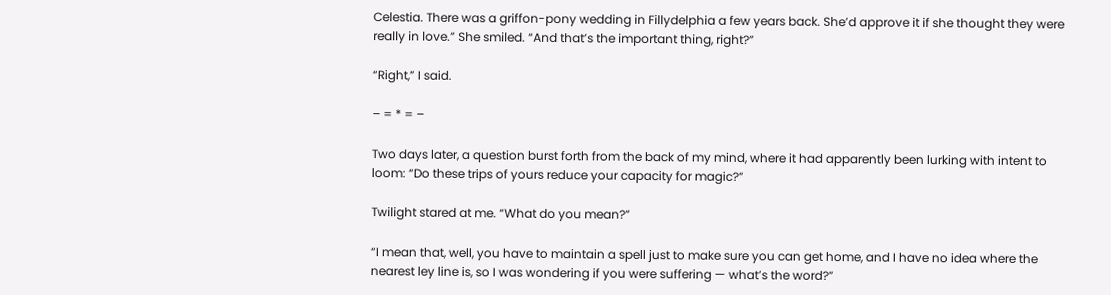Celestia. There was a griffon-pony wedding in Fillydelphia a few years back. She’d approve it if she thought they were really in love.” She smiled. “And that’s the important thing, right?”

“Right,” I said.

– = * = –

Two days later, a question burst forth from the back of my mind, where it had apparently been lurking with intent to loom: “Do these trips of yours reduce your capacity for magic?”

Twilight stared at me. “What do you mean?”

“I mean that, well, you have to maintain a spell just to make sure you can get home, and I have no idea where the nearest ley line is, so I was wondering if you were suffering — what’s the word?”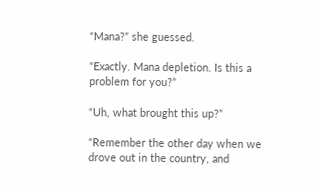“Mana?” she guessed.

“Exactly. Mana depletion. Is this a problem for you?”

“Uh, what brought this up?”

“Remember the other day when we drove out in the country, and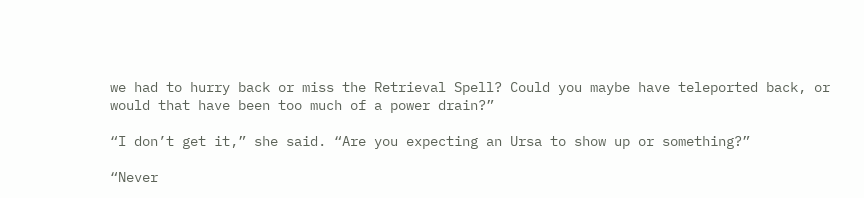we had to hurry back or miss the Retrieval Spell? Could you maybe have teleported back, or would that have been too much of a power drain?”

“I don’t get it,” she said. “Are you expecting an Ursa to show up or something?”

“Never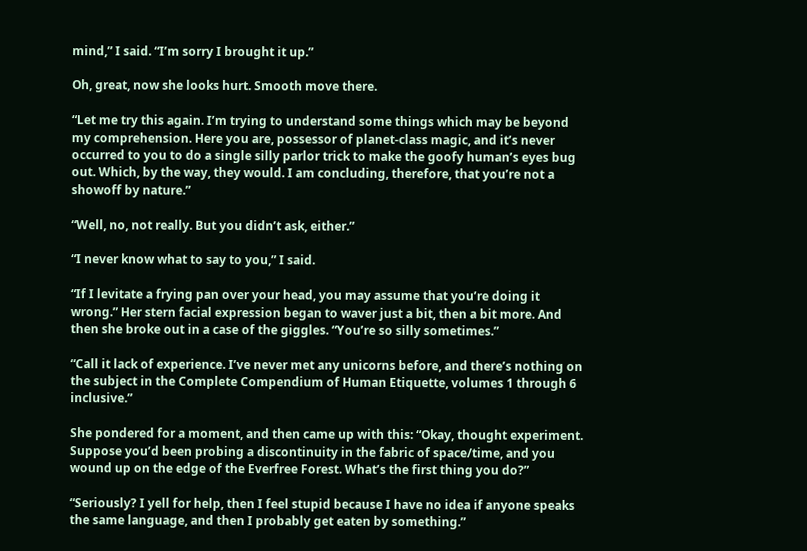mind,” I said. “I’m sorry I brought it up.”

Oh, great, now she looks hurt. Smooth move there.

“Let me try this again. I’m trying to understand some things which may be beyond my comprehension. Here you are, possessor of planet-class magic, and it’s never occurred to you to do a single silly parlor trick to make the goofy human’s eyes bug out. Which, by the way, they would. I am concluding, therefore, that you’re not a showoff by nature.”

“Well, no, not really. But you didn’t ask, either.”

“I never know what to say to you,” I said.

“If I levitate a frying pan over your head, you may assume that you’re doing it wrong.” Her stern facial expression began to waver just a bit, then a bit more. And then she broke out in a case of the giggles. “You’re so silly sometimes.”

“Call it lack of experience. I’ve never met any unicorns before, and there’s nothing on the subject in the Complete Compendium of Human Etiquette, volumes 1 through 6 inclusive.”

She pondered for a moment, and then came up with this: “Okay, thought experiment. Suppose you’d been probing a discontinuity in the fabric of space/time, and you wound up on the edge of the Everfree Forest. What’s the first thing you do?”

“Seriously? I yell for help, then I feel stupid because I have no idea if anyone speaks the same language, and then I probably get eaten by something.”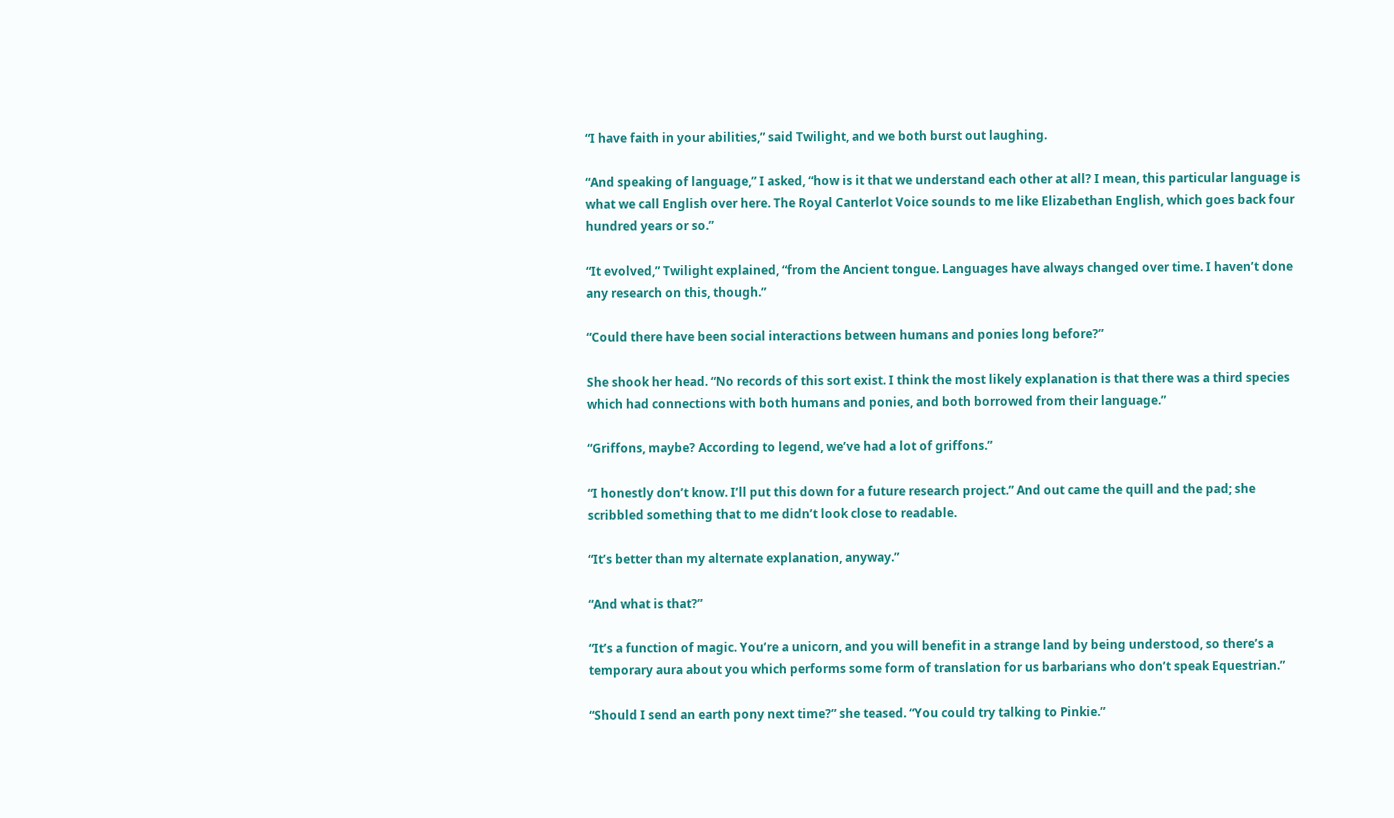“I have faith in your abilities,” said Twilight, and we both burst out laughing.

“And speaking of language,” I asked, “how is it that we understand each other at all? I mean, this particular language is what we call English over here. The Royal Canterlot Voice sounds to me like Elizabethan English, which goes back four hundred years or so.”

“It evolved,” Twilight explained, “from the Ancient tongue. Languages have always changed over time. I haven’t done any research on this, though.”

“Could there have been social interactions between humans and ponies long before?”

She shook her head. “No records of this sort exist. I think the most likely explanation is that there was a third species which had connections with both humans and ponies, and both borrowed from their language.”

“Griffons, maybe? According to legend, we’ve had a lot of griffons.”

“I honestly don’t know. I’ll put this down for a future research project.” And out came the quill and the pad; she scribbled something that to me didn’t look close to readable.

“It’s better than my alternate explanation, anyway.”

“And what is that?”

“It’s a function of magic. You’re a unicorn, and you will benefit in a strange land by being understood, so there’s a temporary aura about you which performs some form of translation for us barbarians who don’t speak Equestrian.”

“Should I send an earth pony next time?” she teased. “You could try talking to Pinkie.”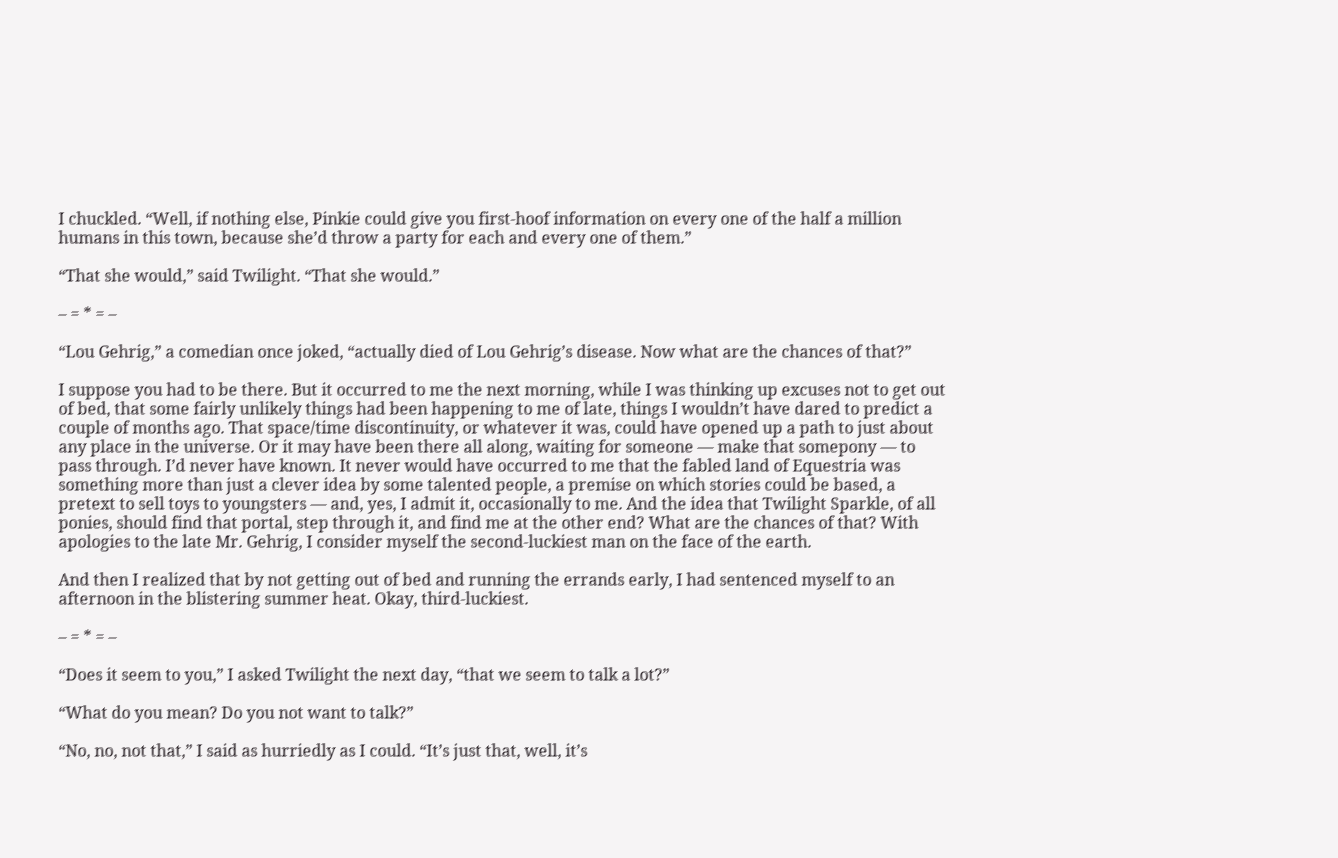I chuckled. “Well, if nothing else, Pinkie could give you first-hoof information on every one of the half a million humans in this town, because she’d throw a party for each and every one of them.”

“That she would,” said Twilight. “That she would.”

– = * = –

“Lou Gehrig,” a comedian once joked, “actually died of Lou Gehrig’s disease. Now what are the chances of that?”

I suppose you had to be there. But it occurred to me the next morning, while I was thinking up excuses not to get out of bed, that some fairly unlikely things had been happening to me of late, things I wouldn’t have dared to predict a couple of months ago. That space/time discontinuity, or whatever it was, could have opened up a path to just about any place in the universe. Or it may have been there all along, waiting for someone — make that somepony — to pass through. I’d never have known. It never would have occurred to me that the fabled land of Equestria was something more than just a clever idea by some talented people, a premise on which stories could be based, a pretext to sell toys to youngsters — and, yes, I admit it, occasionally to me. And the idea that Twilight Sparkle, of all ponies, should find that portal, step through it, and find me at the other end? What are the chances of that? With apologies to the late Mr. Gehrig, I consider myself the second-luckiest man on the face of the earth.

And then I realized that by not getting out of bed and running the errands early, I had sentenced myself to an afternoon in the blistering summer heat. Okay, third-luckiest.

– = * = –

“Does it seem to you,” I asked Twilight the next day, “that we seem to talk a lot?”

“What do you mean? Do you not want to talk?”

“No, no, not that,” I said as hurriedly as I could. “It’s just that, well, it’s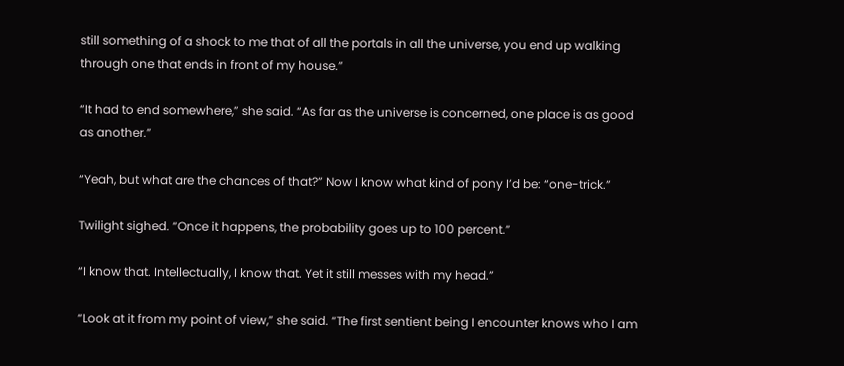still something of a shock to me that of all the portals in all the universe, you end up walking through one that ends in front of my house.”

“It had to end somewhere,” she said. “As far as the universe is concerned, one place is as good as another.”

“Yeah, but what are the chances of that?” Now I know what kind of pony I’d be: “one-trick.”

Twilight sighed. “Once it happens, the probability goes up to 100 percent.”

“I know that. Intellectually, I know that. Yet it still messes with my head.”

“Look at it from my point of view,” she said. “The first sentient being I encounter knows who I am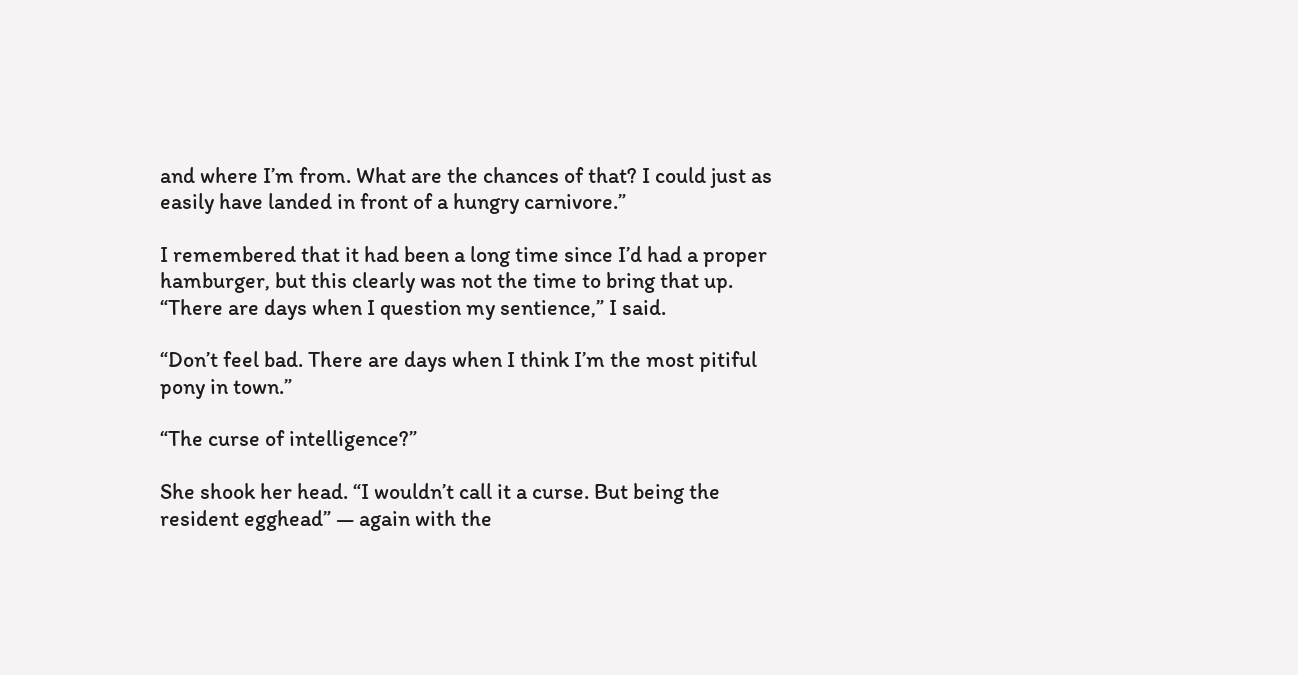and where I’m from. What are the chances of that? I could just as easily have landed in front of a hungry carnivore.”

I remembered that it had been a long time since I’d had a proper hamburger, but this clearly was not the time to bring that up. “There are days when I question my sentience,” I said.

“Don’t feel bad. There are days when I think I’m the most pitiful pony in town.”

“The curse of intelligence?”

She shook her head. “I wouldn’t call it a curse. But being the resident egghead” — again with the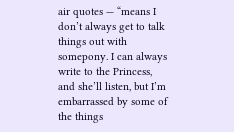air quotes — “means I don’t always get to talk things out with somepony. I can always write to the Princess, and she’ll listen, but I’m embarrassed by some of the things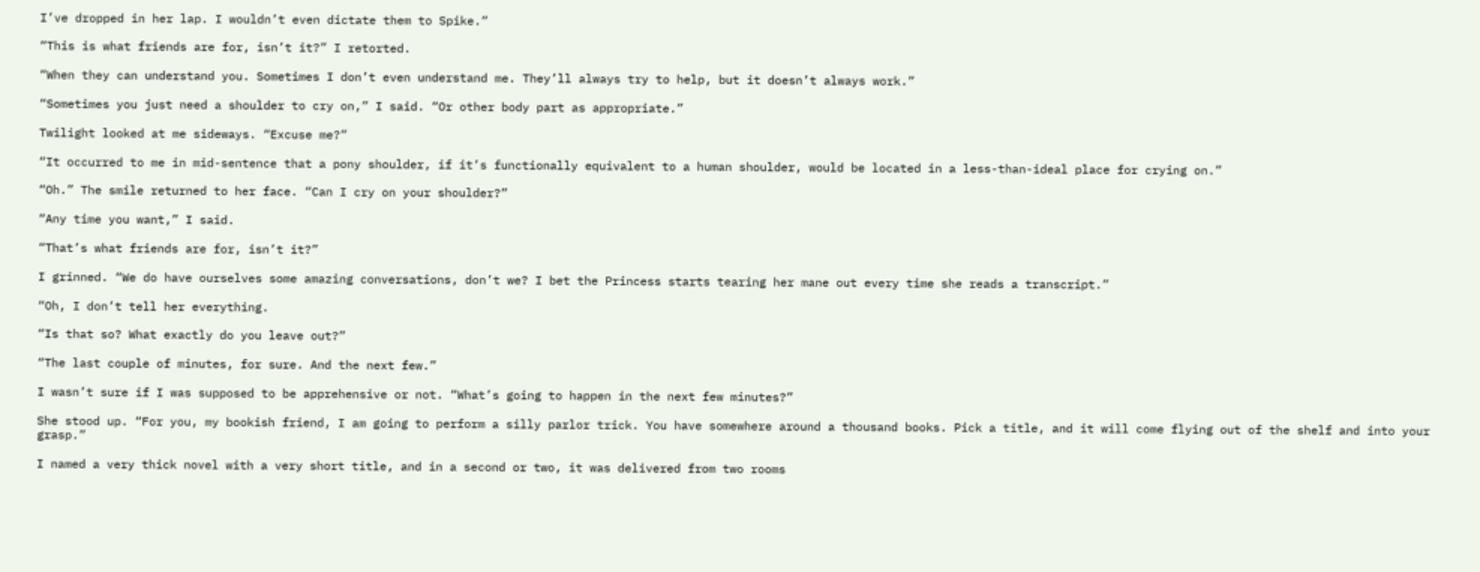I’ve dropped in her lap. I wouldn’t even dictate them to Spike.”

“This is what friends are for, isn’t it?” I retorted.

“When they can understand you. Sometimes I don’t even understand me. They’ll always try to help, but it doesn’t always work.”

“Sometimes you just need a shoulder to cry on,” I said. “Or other body part as appropriate.”

Twilight looked at me sideways. “Excuse me?”

“It occurred to me in mid-sentence that a pony shoulder, if it’s functionally equivalent to a human shoulder, would be located in a less-than-ideal place for crying on.”

“Oh.” The smile returned to her face. “Can I cry on your shoulder?”

“Any time you want,” I said.

“That’s what friends are for, isn’t it?”

I grinned. “We do have ourselves some amazing conversations, don’t we? I bet the Princess starts tearing her mane out every time she reads a transcript.”

“Oh, I don’t tell her everything.

“Is that so? What exactly do you leave out?”

“The last couple of minutes, for sure. And the next few.”

I wasn’t sure if I was supposed to be apprehensive or not. “What’s going to happen in the next few minutes?”

She stood up. “For you, my bookish friend, I am going to perform a silly parlor trick. You have somewhere around a thousand books. Pick a title, and it will come flying out of the shelf and into your grasp.”

I named a very thick novel with a very short title, and in a second or two, it was delivered from two rooms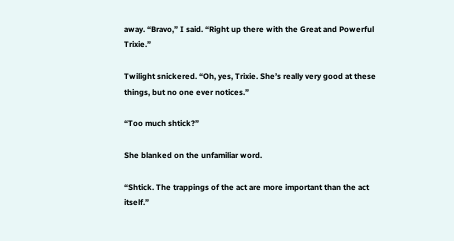away. “Bravo,” I said. “Right up there with the Great and Powerful Trixie.”

Twilight snickered. “Oh, yes, Trixie. She’s really very good at these things, but no one ever notices.”

“Too much shtick?”

She blanked on the unfamiliar word.

“Shtick. The trappings of the act are more important than the act itself.”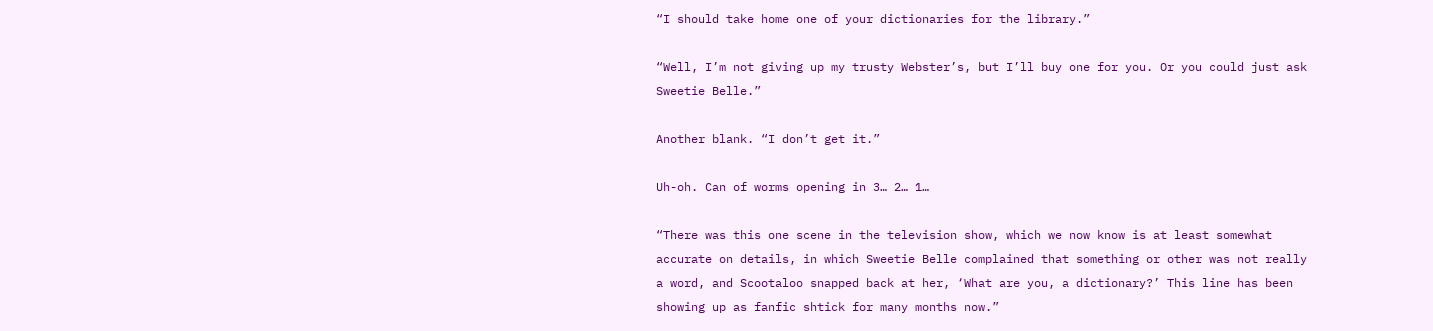“I should take home one of your dictionaries for the library.”

“Well, I’m not giving up my trusty Webster’s, but I’ll buy one for you. Or you could just ask Sweetie Belle.”

Another blank. “I don’t get it.”

Uh-oh. Can of worms opening in 3… 2… 1…

“There was this one scene in the television show, which we now know is at least somewhat accurate on details, in which Sweetie Belle complained that something or other was not really a word, and Scootaloo snapped back at her, ‘What are you, a dictionary?’ This line has been showing up as fanfic shtick for many months now.”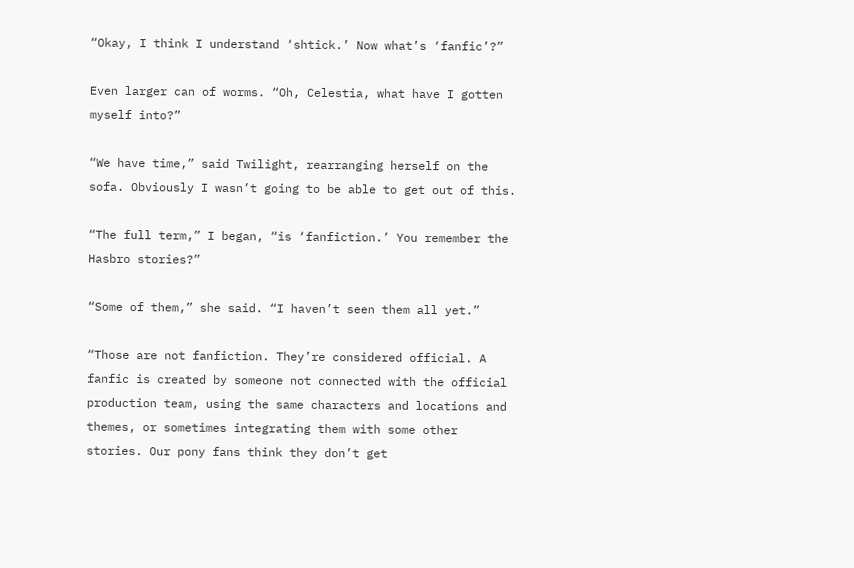“Okay, I think I understand ‘shtick.’ Now what’s ‘fanfic’?”

Even larger can of worms. “Oh, Celestia, what have I gotten myself into?”

“We have time,” said Twilight, rearranging herself on the sofa. Obviously I wasn’t going to be able to get out of this.

“The full term,” I began, “is ‘fanfiction.’ You remember the Hasbro stories?”

“Some of them,” she said. “I haven’t seen them all yet.”

“Those are not fanfiction. They’re considered official. A fanfic is created by someone not connected with the official production team, using the same characters and locations and themes, or sometimes integrating them with some other stories. Our pony fans think they don’t get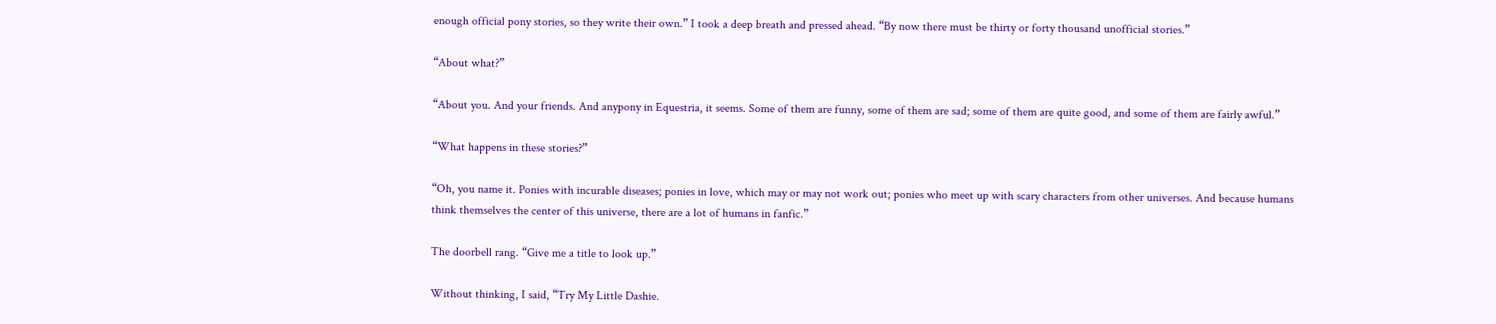enough official pony stories, so they write their own.” I took a deep breath and pressed ahead. “By now there must be thirty or forty thousand unofficial stories.”

“About what?”

“About you. And your friends. And anypony in Equestria, it seems. Some of them are funny, some of them are sad; some of them are quite good, and some of them are fairly awful.”

“What happens in these stories?”

“Oh, you name it. Ponies with incurable diseases; ponies in love, which may or may not work out; ponies who meet up with scary characters from other universes. And because humans think themselves the center of this universe, there are a lot of humans in fanfic.”

The doorbell rang. “Give me a title to look up.”

Without thinking, I said, “Try My Little Dashie.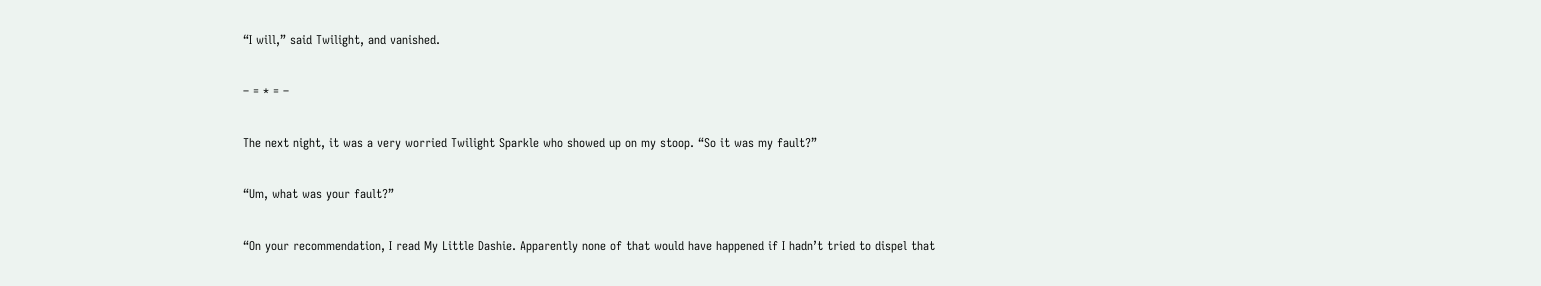“I will,” said Twilight, and vanished.

– = * = –

The next night, it was a very worried Twilight Sparkle who showed up on my stoop. “So it was my fault?”

“Um, what was your fault?”

“On your recommendation, I read My Little Dashie. Apparently none of that would have happened if I hadn’t tried to dispel that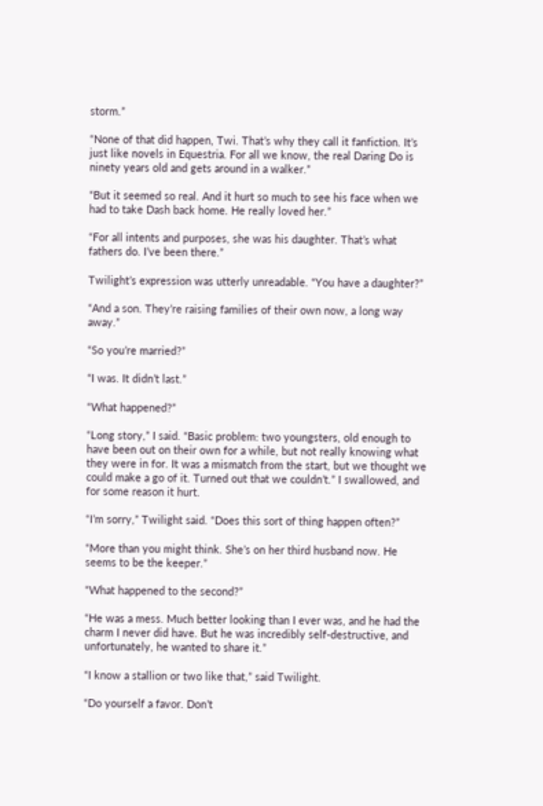storm.”

“None of that did happen, Twi. That’s why they call it fanfiction. It’s just like novels in Equestria. For all we know, the real Daring Do is ninety years old and gets around in a walker.”

“But it seemed so real. And it hurt so much to see his face when we had to take Dash back home. He really loved her.”

“For all intents and purposes, she was his daughter. That’s what fathers do. I’ve been there.”

Twilight’s expression was utterly unreadable. “You have a daughter?”

“And a son. They’re raising families of their own now, a long way away.”

“So you’re married?”

“I was. It didn’t last.”

“What happened?”

“Long story,” I said. “Basic problem: two youngsters, old enough to have been out on their own for a while, but not really knowing what they were in for. It was a mismatch from the start, but we thought we could make a go of it. Turned out that we couldn’t.” I swallowed, and for some reason it hurt.

“I’m sorry,” Twilight said. “Does this sort of thing happen often?”

“More than you might think. She’s on her third husband now. He seems to be the keeper.”

“What happened to the second?”

“He was a mess. Much better looking than I ever was, and he had the charm I never did have. But he was incredibly self-destructive, and unfortunately, he wanted to share it.”

“I know a stallion or two like that,” said Twilight.

“Do yourself a favor. Don’t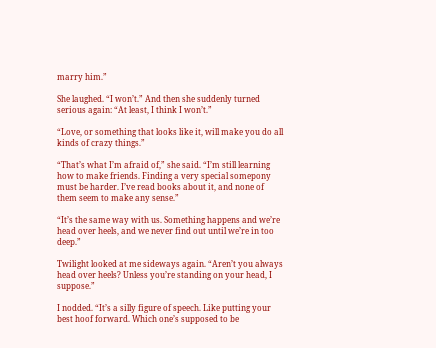marry him.”

She laughed. “I won’t.” And then she suddenly turned serious again: “At least, I think I won’t.”

“Love, or something that looks like it, will make you do all kinds of crazy things.”

“That’s what I’m afraid of,” she said. “I’m still learning how to make friends. Finding a very special somepony must be harder. I’ve read books about it, and none of them seem to make any sense.”

“It’s the same way with us. Something happens and we’re head over heels, and we never find out until we’re in too deep.”

Twilight looked at me sideways again. “Aren’t you always head over heels? Unless you’re standing on your head, I suppose.”

I nodded. “It’s a silly figure of speech. Like putting your best hoof forward. Which one’s supposed to be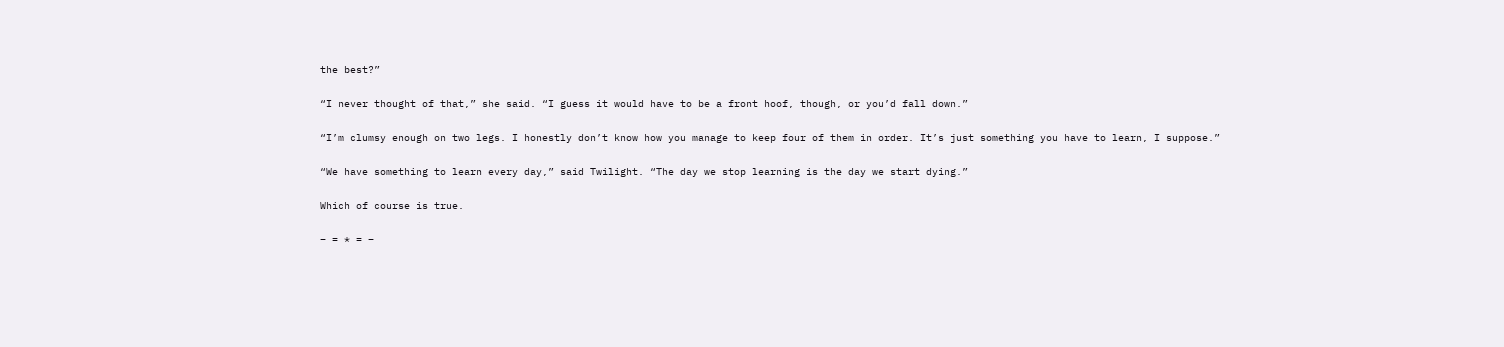the best?”

“I never thought of that,” she said. “I guess it would have to be a front hoof, though, or you’d fall down.”

“I’m clumsy enough on two legs. I honestly don’t know how you manage to keep four of them in order. It’s just something you have to learn, I suppose.”

“We have something to learn every day,” said Twilight. “The day we stop learning is the day we start dying.”

Which of course is true.

– = * = –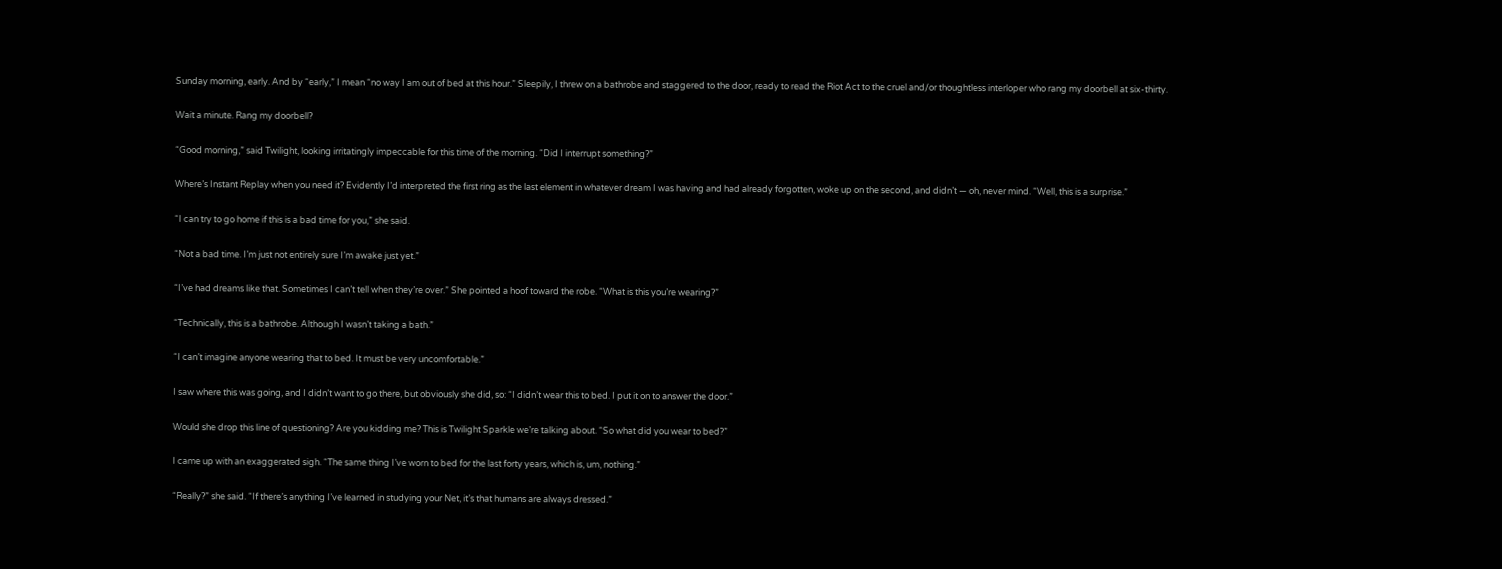Sunday morning, early. And by “early,” I mean “no way I am out of bed at this hour.” Sleepily, I threw on a bathrobe and staggered to the door, ready to read the Riot Act to the cruel and/or thoughtless interloper who rang my doorbell at six-thirty.

Wait a minute. Rang my doorbell?

“Good morning,” said Twilight, looking irritatingly impeccable for this time of the morning. “Did I interrupt something?”

Where’s Instant Replay when you need it? Evidently I’d interpreted the first ring as the last element in whatever dream I was having and had already forgotten, woke up on the second, and didn’t — oh, never mind. “Well, this is a surprise.”

“I can try to go home if this is a bad time for you,” she said.

“Not a bad time. I’m just not entirely sure I’m awake just yet.”

“I’ve had dreams like that. Sometimes I can’t tell when they’re over.” She pointed a hoof toward the robe. “What is this you’re wearing?”

“Technically, this is a bathrobe. Although I wasn’t taking a bath.”

“I can’t imagine anyone wearing that to bed. It must be very uncomfortable.”

I saw where this was going, and I didn’t want to go there, but obviously she did, so: “I didn’t wear this to bed. I put it on to answer the door.”

Would she drop this line of questioning? Are you kidding me? This is Twilight Sparkle we’re talking about. “So what did you wear to bed?”

I came up with an exaggerated sigh. “The same thing I’ve worn to bed for the last forty years, which is, um, nothing.”

“Really?” she said. “If there’s anything I’ve learned in studying your Net, it’s that humans are always dressed.”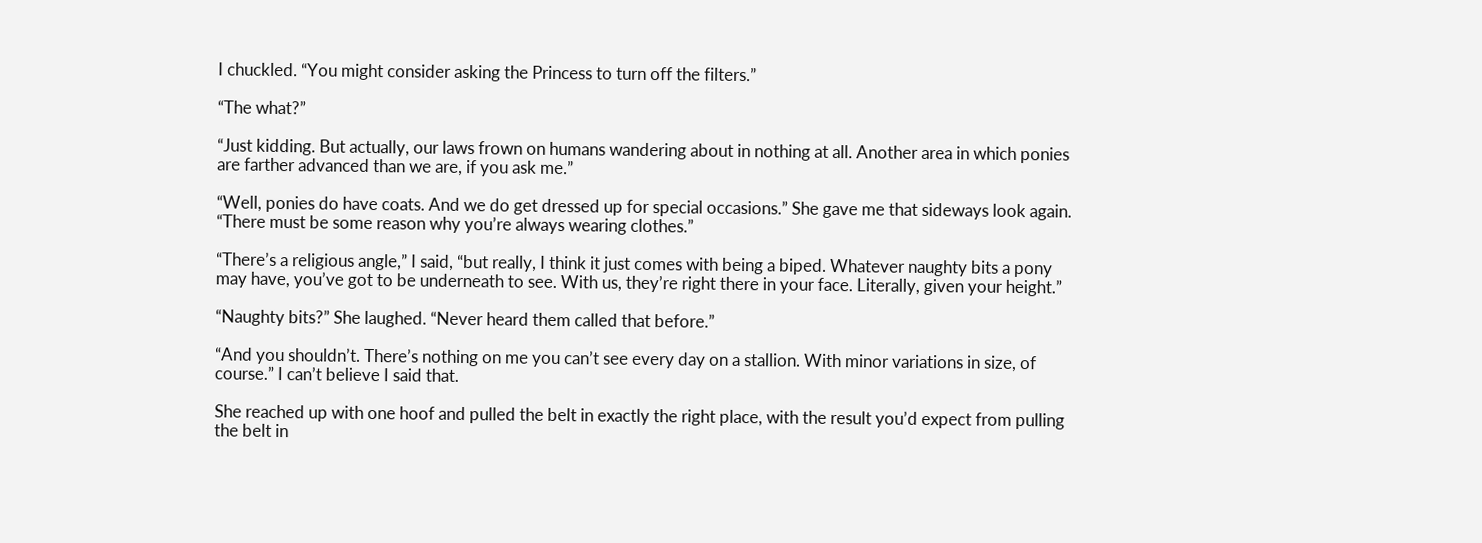I chuckled. “You might consider asking the Princess to turn off the filters.”

“The what?”

“Just kidding. But actually, our laws frown on humans wandering about in nothing at all. Another area in which ponies are farther advanced than we are, if you ask me.”

“Well, ponies do have coats. And we do get dressed up for special occasions.” She gave me that sideways look again. “There must be some reason why you’re always wearing clothes.”

“There’s a religious angle,” I said, “but really, I think it just comes with being a biped. Whatever naughty bits a pony may have, you’ve got to be underneath to see. With us, they’re right there in your face. Literally, given your height.”

“Naughty bits?” She laughed. “Never heard them called that before.”

“And you shouldn’t. There’s nothing on me you can’t see every day on a stallion. With minor variations in size, of course.” I can’t believe I said that.

She reached up with one hoof and pulled the belt in exactly the right place, with the result you’d expect from pulling the belt in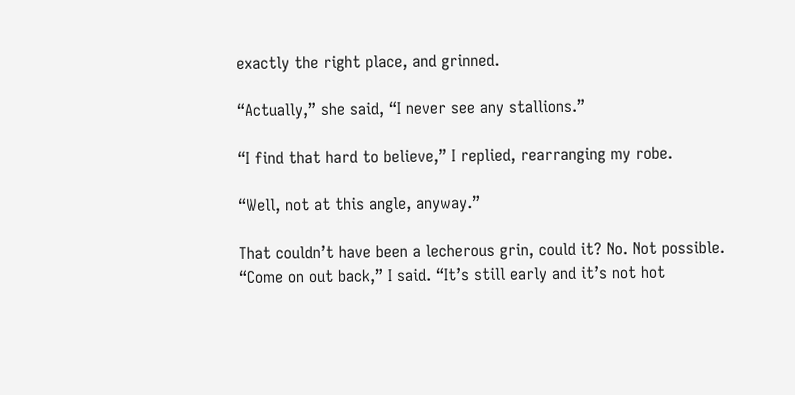exactly the right place, and grinned.

“Actually,” she said, “I never see any stallions.”

“I find that hard to believe,” I replied, rearranging my robe.

“Well, not at this angle, anyway.”

That couldn’t have been a lecherous grin, could it? No. Not possible. “Come on out back,” I said. “It’s still early and it’s not hot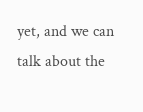yet, and we can talk about the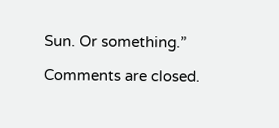Sun. Or something.”

Comments are closed.